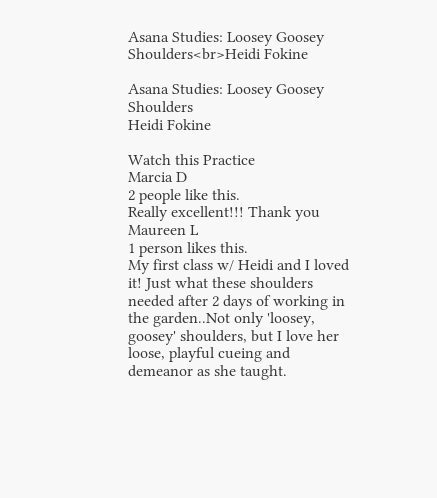Asana Studies: Loosey Goosey Shoulders<br>Heidi Fokine

Asana Studies: Loosey Goosey Shoulders
Heidi Fokine

Watch this Practice
Marcia D
2 people like this.
Really excellent!!! Thank you
Maureen L
1 person likes this.
My first class w/ Heidi and I loved it! Just what these shoulders needed after 2 days of working in the garden..Not only 'loosey, goosey' shoulders, but I love her loose, playful cueing and demeanor as she taught.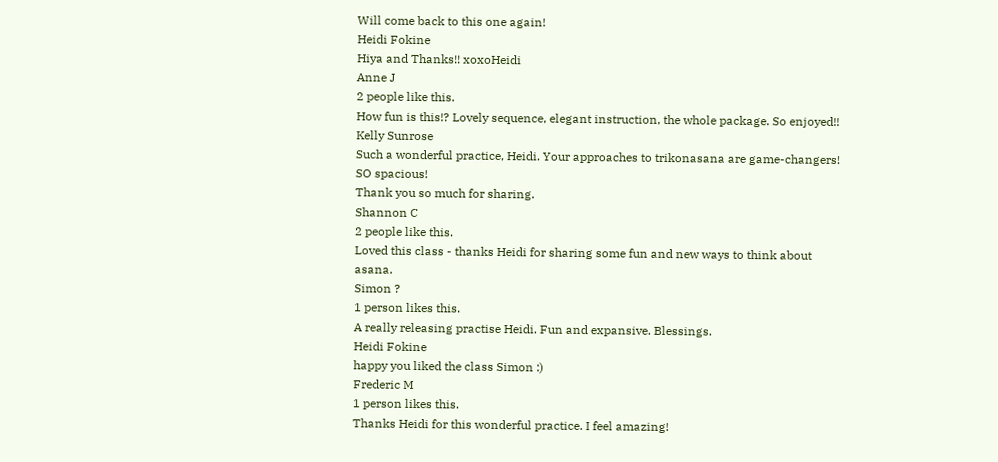Will come back to this one again!
Heidi Fokine
Hiya and Thanks!! xoxoHeidi
Anne J
2 people like this.
How fun is this!? Lovely sequence, elegant instruction, the whole package. So enjoyed!!
Kelly Sunrose
Such a wonderful practice, Heidi. Your approaches to trikonasana are game-changers! SO spacious!
Thank you so much for sharing.
Shannon C
2 people like this.
Loved this class - thanks Heidi for sharing some fun and new ways to think about asana.
Simon ?
1 person likes this.
A really releasing practise Heidi. Fun and expansive. Blessings.
Heidi Fokine
happy you liked the class Simon :)
Frederic M
1 person likes this.
Thanks Heidi for this wonderful practice. I feel amazing!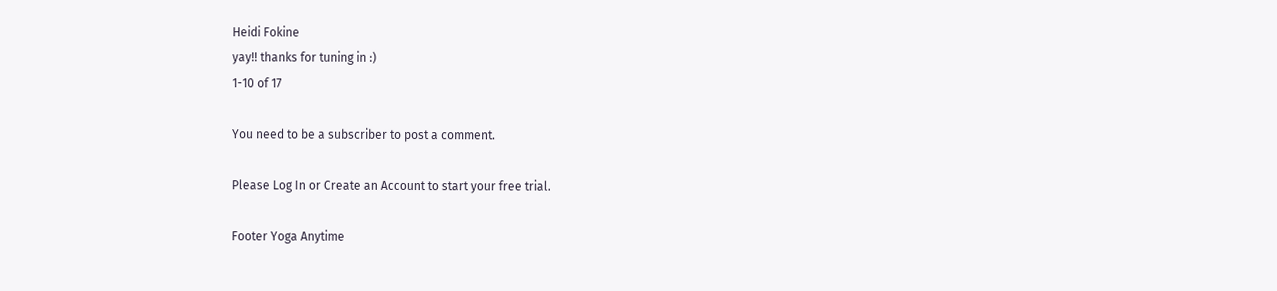Heidi Fokine
yay!! thanks for tuning in :)
1-10 of 17

You need to be a subscriber to post a comment.

Please Log In or Create an Account to start your free trial.

Footer Yoga Anytime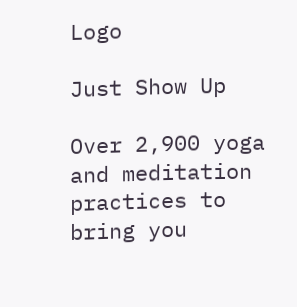Logo

Just Show Up

Over 2,900 yoga and meditation practices to bring you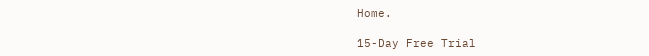Home.

15-Day Free Trial